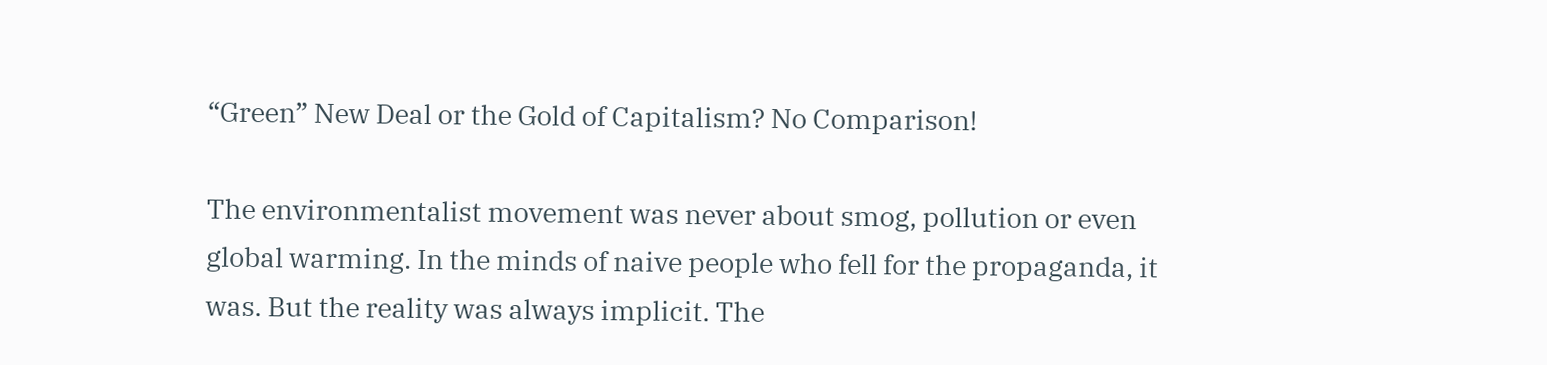“Green” New Deal or the Gold of Capitalism? No Comparison!

The environmentalist movement was never about smog, pollution or even global warming. In the minds of naive people who fell for the propaganda, it was. But the reality was always implicit. The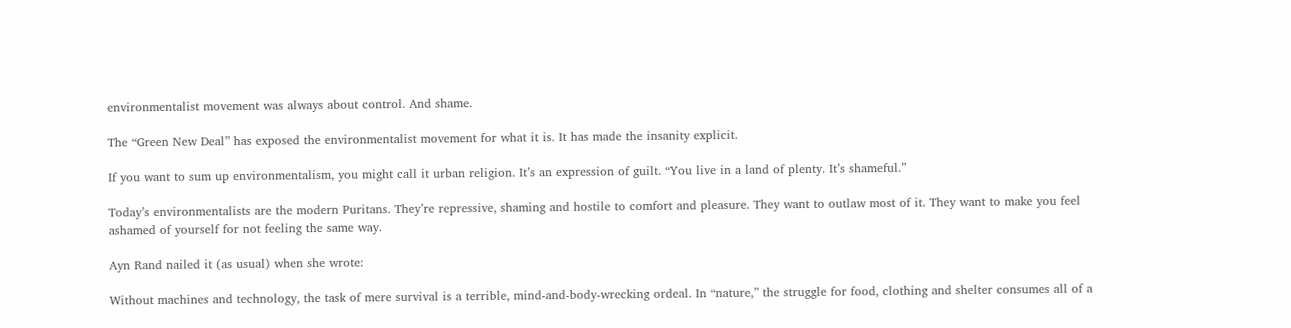environmentalist movement was always about control. And shame.

The “Green New Deal” has exposed the environmentalist movement for what it is. It has made the insanity explicit.

If you want to sum up environmentalism, you might call it urban religion. It’s an expression of guilt. “You live in a land of plenty. It’s shameful.”

Today’s environmentalists are the modern Puritans. They’re repressive, shaming and hostile to comfort and pleasure. They want to outlaw most of it. They want to make you feel ashamed of yourself for not feeling the same way.

Ayn Rand nailed it (as usual) when she wrote:

Without machines and technology, the task of mere survival is a terrible, mind-and-body-wrecking ordeal. In “nature,” the struggle for food, clothing and shelter consumes all of a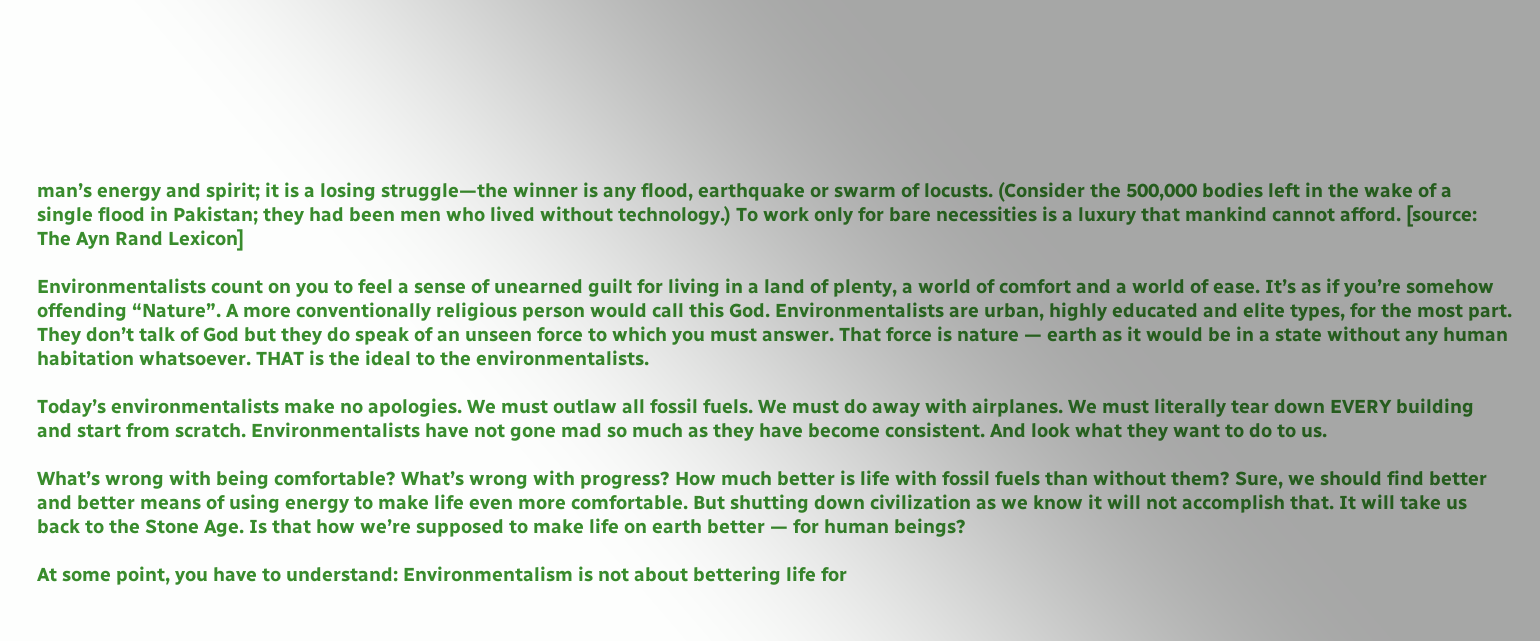man’s energy and spirit; it is a losing struggle—the winner is any flood, earthquake or swarm of locusts. (Consider the 500,000 bodies left in the wake of a single flood in Pakistan; they had been men who lived without technology.) To work only for bare necessities is a luxury that mankind cannot afford. [source: The Ayn Rand Lexicon]

Environmentalists count on you to feel a sense of unearned guilt for living in a land of plenty, a world of comfort and a world of ease. It’s as if you’re somehow offending “Nature”. A more conventionally religious person would call this God. Environmentalists are urban, highly educated and elite types, for the most part. They don’t talk of God but they do speak of an unseen force to which you must answer. That force is nature — earth as it would be in a state without any human habitation whatsoever. THAT is the ideal to the environmentalists.

Today’s environmentalists make no apologies. We must outlaw all fossil fuels. We must do away with airplanes. We must literally tear down EVERY building and start from scratch. Environmentalists have not gone mad so much as they have become consistent. And look what they want to do to us.

What’s wrong with being comfortable? What’s wrong with progress? How much better is life with fossil fuels than without them? Sure, we should find better and better means of using energy to make life even more comfortable. But shutting down civilization as we know it will not accomplish that. It will take us back to the Stone Age. Is that how we’re supposed to make life on earth better — for human beings?

At some point, you have to understand: Environmentalism is not about bettering life for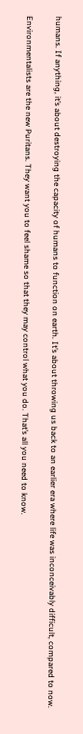humans. If anything, it’s about destroying the capacity of humans to function on earth. It’s about throwing us back to an earlier era where life was inconceivably difficult, compared to now.

Environmentalists are the new Puritans. They want you to feel shame so that they may control what you do. That’s all you need to know.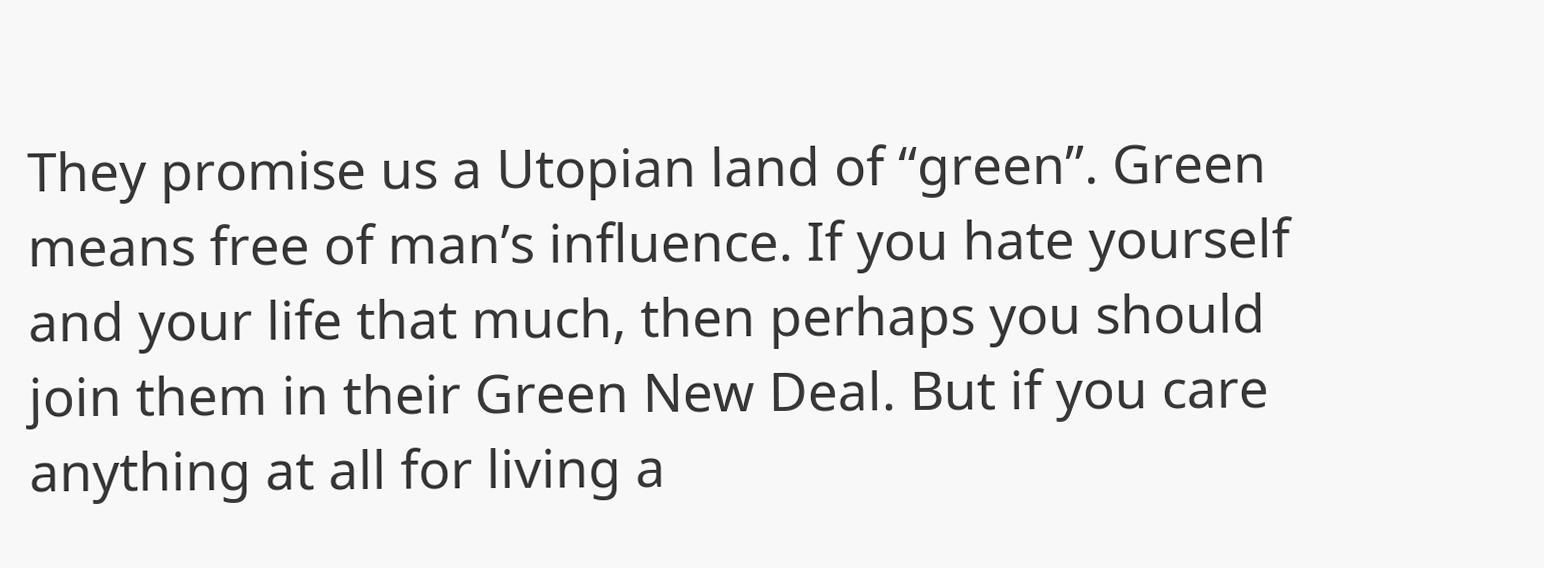They promise us a Utopian land of “green”. Green means free of man’s influence. If you hate yourself and your life that much, then perhaps you should join them in their Green New Deal. But if you care anything at all for living a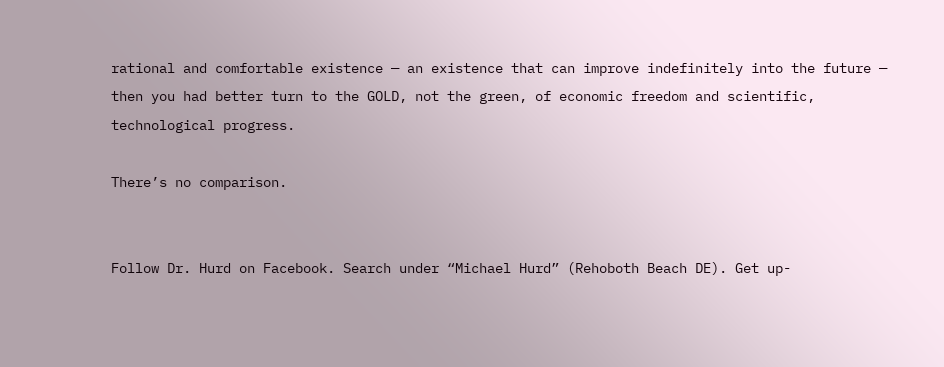rational and comfortable existence — an existence that can improve indefinitely into the future — then you had better turn to the GOLD, not the green, of economic freedom and scientific, technological progress.

There’s no comparison.


Follow Dr. Hurd on Facebook. Search under “Michael Hurd” (Rehoboth Beach DE). Get up-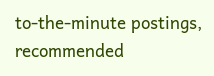to-the-minute postings, recommended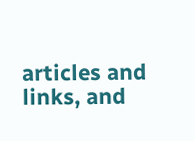articles and links, and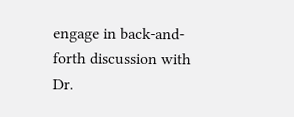engage in back-and-forth discussion with Dr.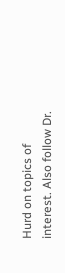Hurd on topics of interest. Also follow Dr.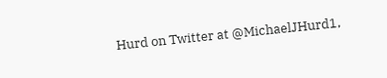Hurd on Twitter at @MichaelJHurd1,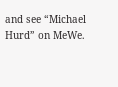and see “Michael Hurd” on MeWe.